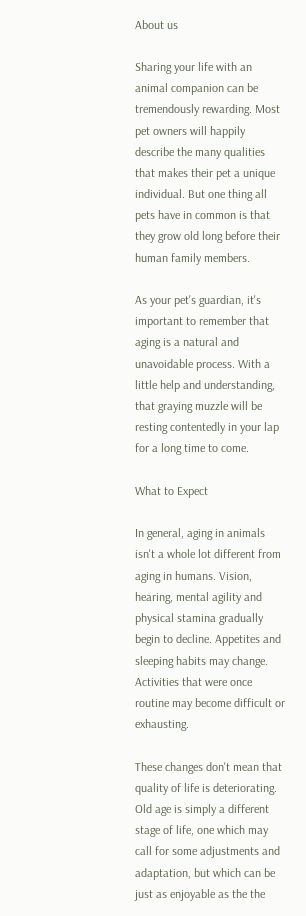About us

Sharing your life with an animal companion can be tremendously rewarding. Most pet owners will happily describe the many qualities that makes their pet a unique individual. But one thing all pets have in common is that they grow old long before their human family members.

As your pet's guardian, it's important to remember that aging is a natural and unavoidable process. With a little help and understanding, that graying muzzle will be resting contentedly in your lap for a long time to come.

What to Expect

In general, aging in animals isn't a whole lot different from aging in humans. Vision, hearing, mental agility and physical stamina gradually begin to decline. Appetites and sleeping habits may change. Activities that were once routine may become difficult or exhausting.

These changes don't mean that quality of life is deteriorating. Old age is simply a different stage of life, one which may call for some adjustments and adaptation, but which can be just as enjoyable as the the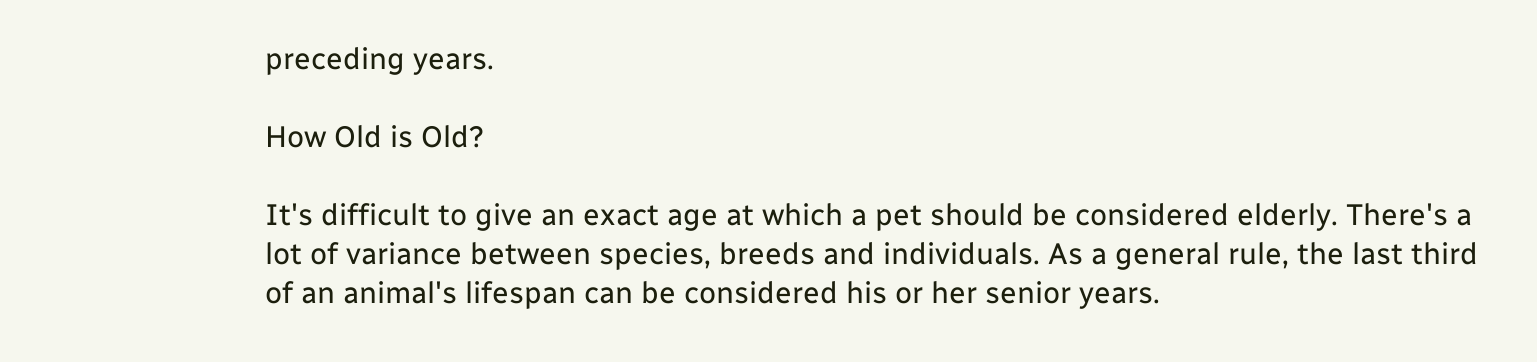preceding years.

How Old is Old?

It's difficult to give an exact age at which a pet should be considered elderly. There's a lot of variance between species, breeds and individuals. As a general rule, the last third of an animal's lifespan can be considered his or her senior years.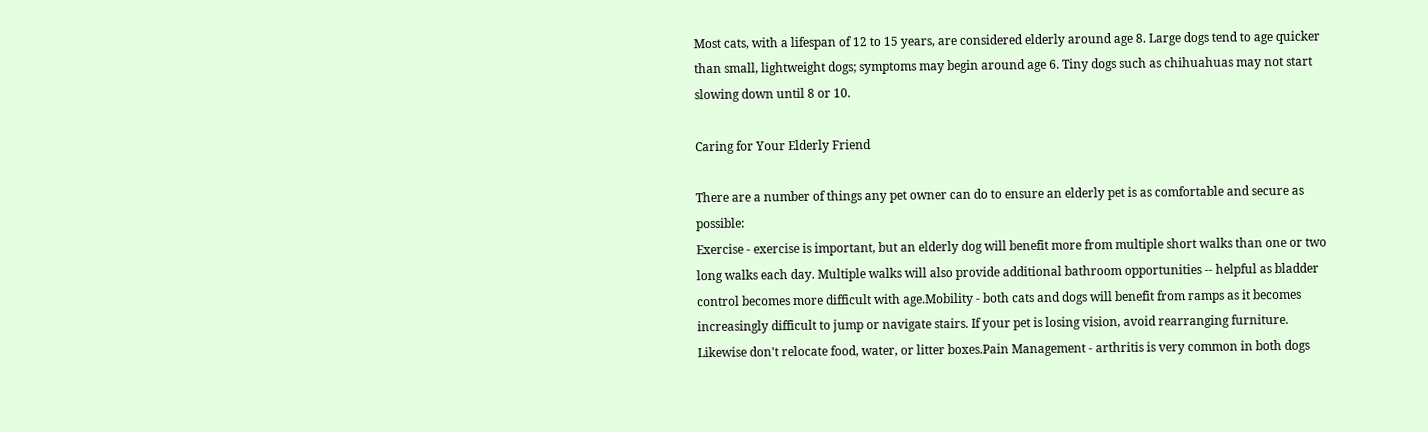Most cats, with a lifespan of 12 to 15 years, are considered elderly around age 8. Large dogs tend to age quicker than small, lightweight dogs; symptoms may begin around age 6. Tiny dogs such as chihuahuas may not start slowing down until 8 or 10.

Caring for Your Elderly Friend

There are a number of things any pet owner can do to ensure an elderly pet is as comfortable and secure as possible:
Exercise - exercise is important, but an elderly dog will benefit more from multiple short walks than one or two long walks each day. Multiple walks will also provide additional bathroom opportunities -- helpful as bladder control becomes more difficult with age.Mobility - both cats and dogs will benefit from ramps as it becomes increasingly difficult to jump or navigate stairs. If your pet is losing vision, avoid rearranging furniture. Likewise don't relocate food, water, or litter boxes.Pain Management - arthritis is very common in both dogs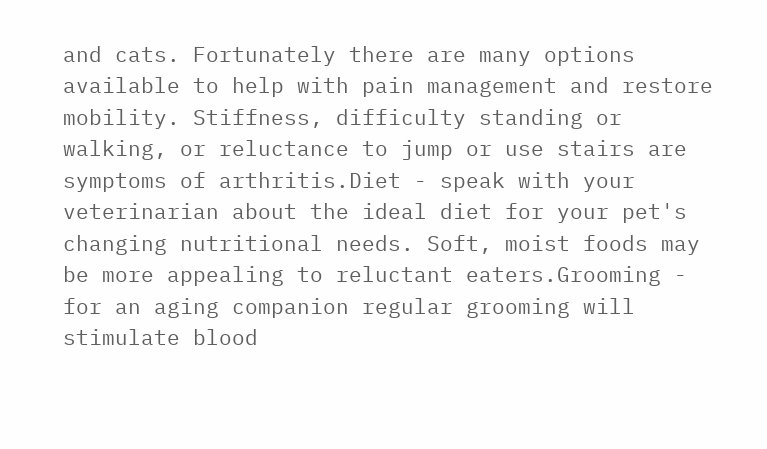and cats. Fortunately there are many options available to help with pain management and restore mobility. Stiffness, difficulty standing or walking, or reluctance to jump or use stairs are symptoms of arthritis.Diet - speak with your veterinarian about the ideal diet for your pet's changing nutritional needs. Soft, moist foods may be more appealing to reluctant eaters.Grooming - for an aging companion regular grooming will stimulate blood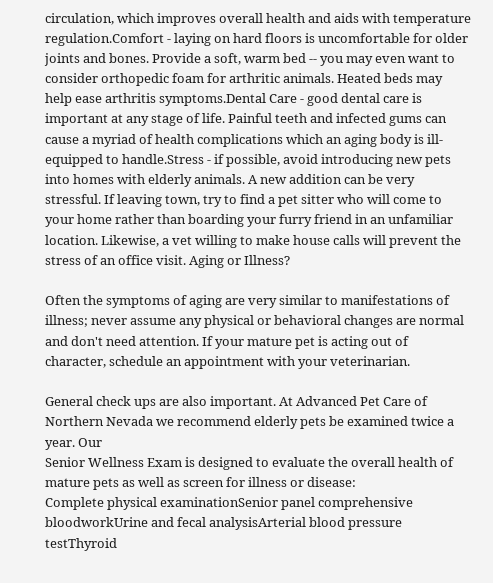circulation, which improves overall health and aids with temperature regulation.Comfort - laying on hard floors is uncomfortable for older joints and bones. Provide a soft, warm bed -- you may even want to consider orthopedic foam for arthritic animals. Heated beds may help ease arthritis symptoms.Dental Care - good dental care is important at any stage of life. Painful teeth and infected gums can cause a myriad of health complications which an aging body is ill-equipped to handle.Stress - if possible, avoid introducing new pets into homes with elderly animals. A new addition can be very stressful. If leaving town, try to find a pet sitter who will come to your home rather than boarding your furry friend in an unfamiliar location. Likewise, a vet willing to make house calls will prevent the stress of an office visit. Aging or Illness?

Often the symptoms of aging are very similar to manifestations of illness; never assume any physical or behavioral changes are normal and don't need attention. If your mature pet is acting out of character, schedule an appointment with your veterinarian.

General check ups are also important. At Advanced Pet Care of Northern Nevada we recommend elderly pets be examined twice a year. Our
Senior Wellness Exam is designed to evaluate the overall health of mature pets as well as screen for illness or disease:
Complete physical examinationSenior panel comprehensive bloodworkUrine and fecal analysisArterial blood pressure testThyroid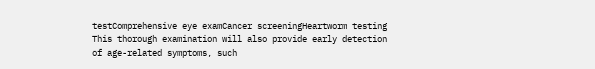testComprehensive eye examCancer screeningHeartworm testing This thorough examination will also provide early detection of age-related symptoms, such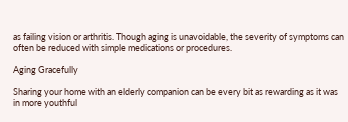as failing vision or arthritis. Though aging is unavoidable, the severity of symptoms can often be reduced with simple medications or procedures.

Aging Gracefully

Sharing your home with an elderly companion can be every bit as rewarding as it was in more youthful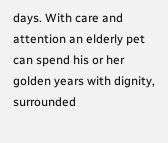days. With care and attention an elderly pet can spend his or her golden years with dignity, surrounded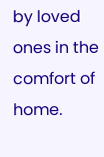by loved ones in the comfort of home.